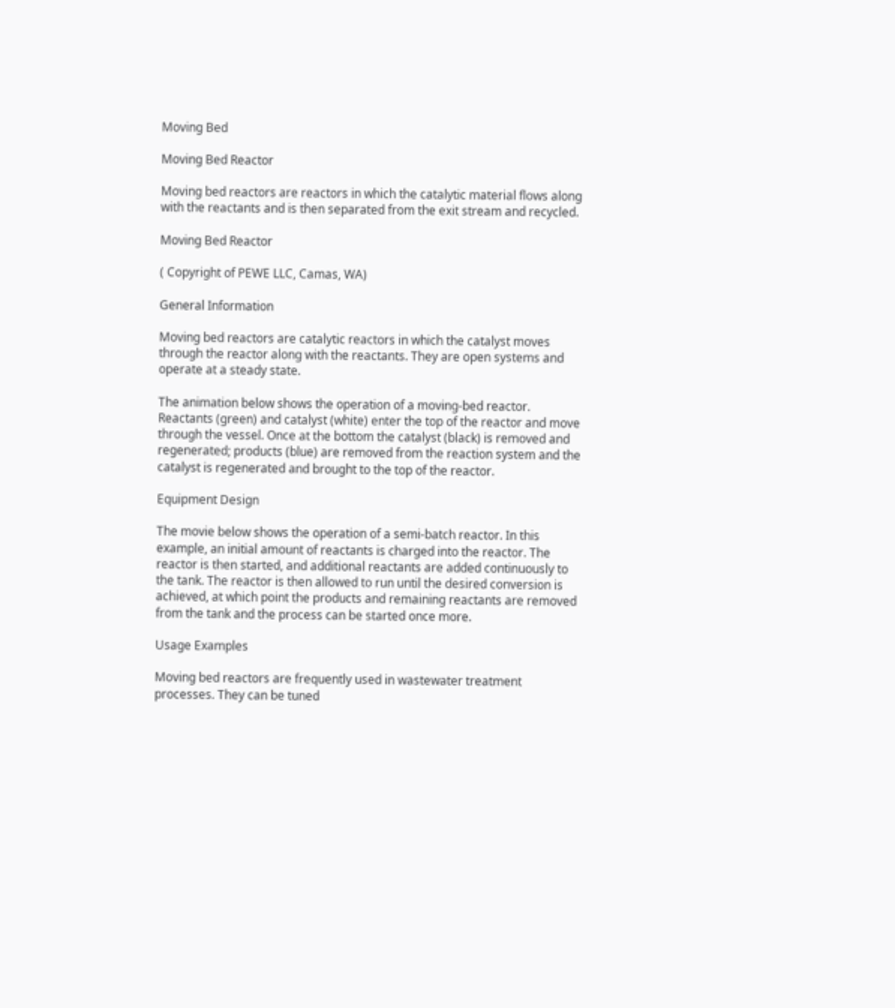Moving Bed

Moving Bed Reactor

Moving bed reactors are reactors in which the catalytic material flows along with the reactants and is then separated from the exit stream and recycled.

Moving Bed Reactor

( Copyright of PEWE LLC, Camas, WA)

General Information

Moving bed reactors are catalytic reactors in which the catalyst moves through the reactor along with the reactants. They are open systems and operate at a steady state.

The animation below shows the operation of a moving-bed reactor. Reactants (green) and catalyst (white) enter the top of the reactor and move through the vessel. Once at the bottom the catalyst (black) is removed and regenerated; products (blue) are removed from the reaction system and the catalyst is regenerated and brought to the top of the reactor.

Equipment Design

The movie below shows the operation of a semi-batch reactor. In this example, an initial amount of reactants is charged into the reactor. The reactor is then started, and additional reactants are added continuously to the tank. The reactor is then allowed to run until the desired conversion is achieved, at which point the products and remaining reactants are removed from the tank and the process can be started once more.

Usage Examples

Moving bed reactors are frequently used in wastewater treatment processes. They can be tuned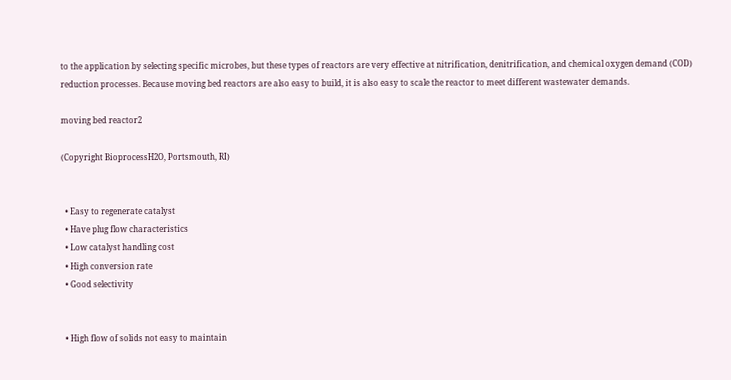to the application by selecting specific microbes, but these types of reactors are very effective at nitrification, denitrification, and chemical oxygen demand (COD) reduction processes. Because moving bed reactors are also easy to build, it is also easy to scale the reactor to meet different wastewater demands.

moving bed reactor2

(Copyright BioprocessH2O, Portsmouth, RI)


  • Easy to regenerate catalyst
  • Have plug flow characteristics
  • Low catalyst handling cost
  • High conversion rate
  • Good selectivity


  • High flow of solids not easy to maintain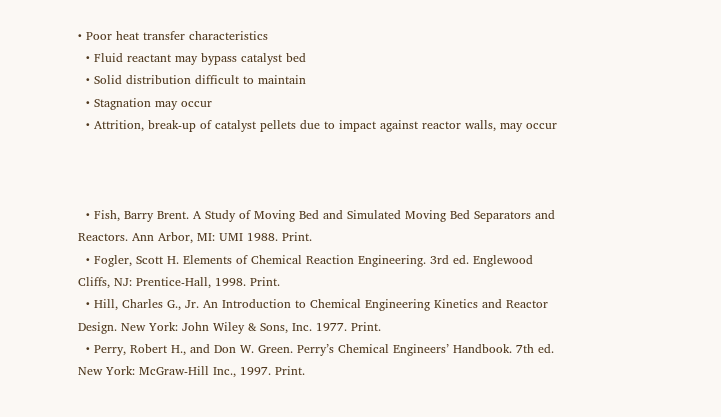• Poor heat transfer characteristics
  • Fluid reactant may bypass catalyst bed
  • Solid distribution difficult to maintain
  • Stagnation may occur
  • Attrition, break-up of catalyst pellets due to impact against reactor walls, may occur



  • Fish, Barry Brent. A Study of Moving Bed and Simulated Moving Bed Separators and Reactors. Ann Arbor, MI: UMI 1988. Print.
  • Fogler, Scott H. Elements of Chemical Reaction Engineering. 3rd ed. Englewood Cliffs, NJ: Prentice-Hall, 1998. Print.
  • Hill, Charles G., Jr. An Introduction to Chemical Engineering Kinetics and Reactor Design. New York: John Wiley & Sons, Inc. 1977. Print.
  • Perry, Robert H., and Don W. Green. Perry’s Chemical Engineers’ Handbook. 7th ed. New York: McGraw-Hill Inc., 1997. Print.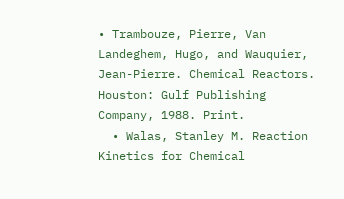• Trambouze, Pierre, Van Landeghem, Hugo, and Wauquier, Jean-Pierre. Chemical Reactors. Houston: Gulf Publishing Company, 1988. Print.
  • Walas, Stanley M. Reaction Kinetics for Chemical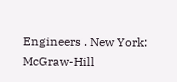Engineers . New York: McGraw-Hill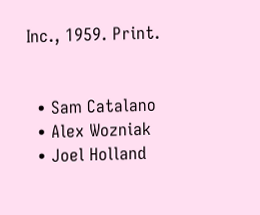Inc., 1959. Print.


  • Sam Catalano
  • Alex Wozniak
  • Joel Holland